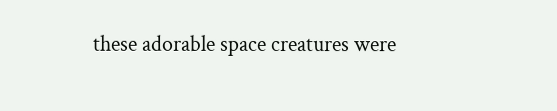these adorable space creatures were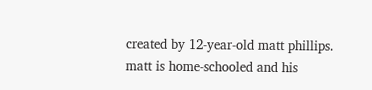created by 12-year-old matt phillips. matt is home-schooled and his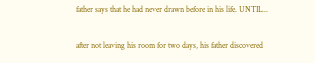father says that he had never drawn before in his life. UNTIL...

after not leaving his room for two days, his father discovered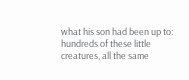what his son had been up to: hundreds of these little creatures, all the same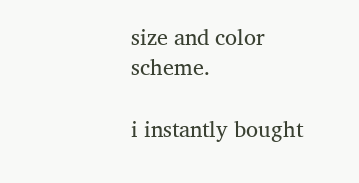size and color scheme.

i instantly bought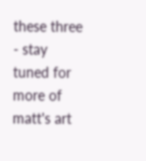these three - stay tuned for more of matt's art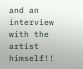and an interview with the artist himself!!